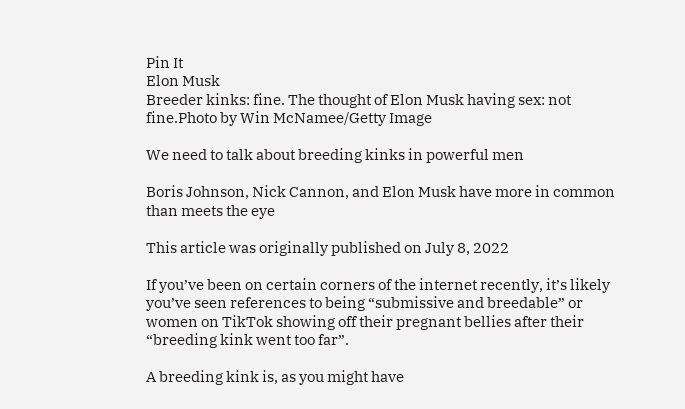Pin It
Elon Musk
Breeder kinks: fine. The thought of Elon Musk having sex: not fine.Photo by Win McNamee/Getty Image

We need to talk about breeding kinks in powerful men

Boris Johnson, Nick Cannon, and Elon Musk have more in common than meets the eye

This article was originally published on July 8, 2022

If you’ve been on certain corners of the internet recently, it’s likely you’ve seen references to being “submissive and breedable” or women on TikTok showing off their pregnant bellies after their “breeding kink went too far”.

A breeding kink is, as you might have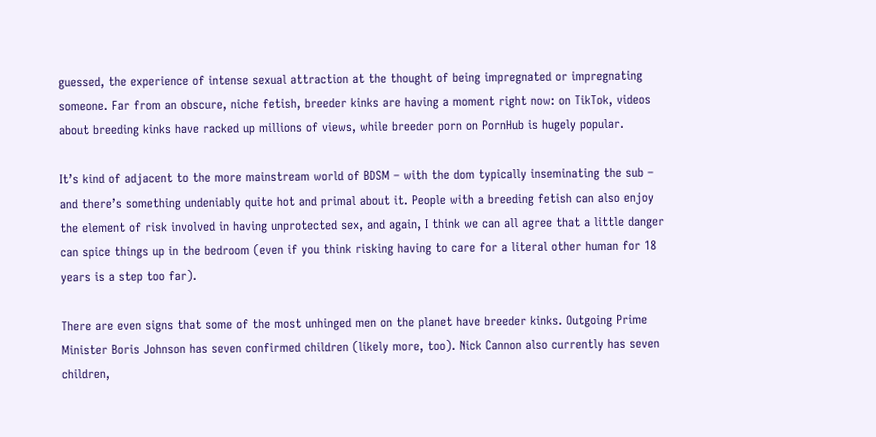guessed, the experience of intense sexual attraction at the thought of being impregnated or impregnating someone. Far from an obscure, niche fetish, breeder kinks are having a moment right now: on TikTok, videos about breeding kinks have racked up millions of views, while breeder porn on PornHub is hugely popular.

It’s kind of adjacent to the more mainstream world of BDSM – with the dom typically inseminating the sub – and there’s something undeniably quite hot and primal about it. People with a breeding fetish can also enjoy the element of risk involved in having unprotected sex, and again, I think we can all agree that a little danger can spice things up in the bedroom (even if you think risking having to care for a literal other human for 18 years is a step too far).

There are even signs that some of the most unhinged men on the planet have breeder kinks. Outgoing Prime Minister Boris Johnson has seven confirmed children (likely more, too). Nick Cannon also currently has seven children,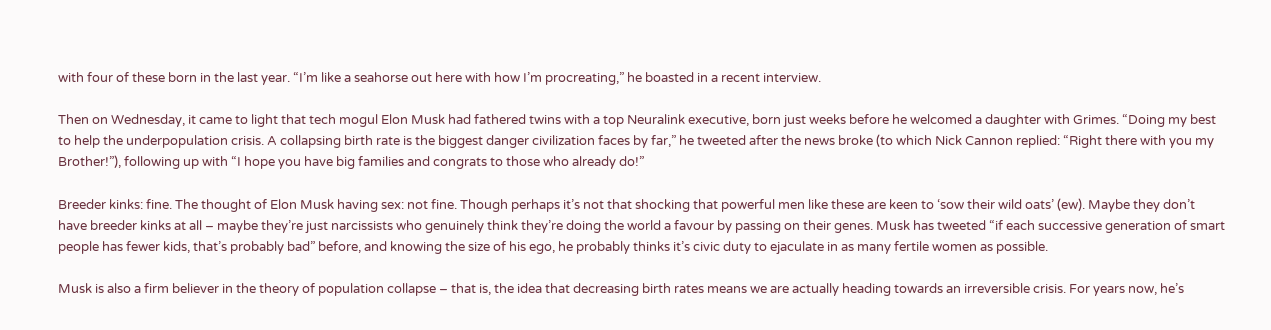with four of these born in the last year. “I’m like a seahorse out here with how I’m procreating,” he boasted in a recent interview.

Then on Wednesday, it came to light that tech mogul Elon Musk had fathered twins with a top Neuralink executive, born just weeks before he welcomed a daughter with Grimes. “Doing my best to help the underpopulation crisis. A collapsing birth rate is the biggest danger civilization faces by far,” he tweeted after the news broke (to which Nick Cannon replied: “Right there with you my Brother!”), following up with “I hope you have big families and congrats to those who already do!”

Breeder kinks: fine. The thought of Elon Musk having sex: not fine. Though perhaps it’s not that shocking that powerful men like these are keen to ‘sow their wild oats’ (ew). Maybe they don’t have breeder kinks at all – maybe they’re just narcissists who genuinely think they’re doing the world a favour by passing on their genes. Musk has tweeted “if each successive generation of smart people has fewer kids, that’s probably bad” before, and knowing the size of his ego, he probably thinks it’s civic duty to ejaculate in as many fertile women as possible.

Musk is also a firm believer in the theory of population collapse – that is, the idea that decreasing birth rates means we are actually heading towards an irreversible crisis. For years now, he’s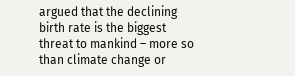argued that the declining birth rate is the biggest threat to mankind – more so than climate change or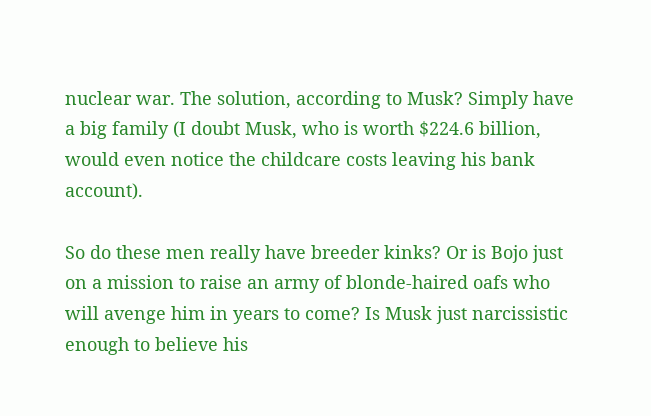nuclear war. The solution, according to Musk? Simply have a big family (I doubt Musk, who is worth $224.6 billion, would even notice the childcare costs leaving his bank account).

So do these men really have breeder kinks? Or is Bojo just on a mission to raise an army of blonde-haired oafs who will avenge him in years to come? Is Musk just narcissistic enough to believe his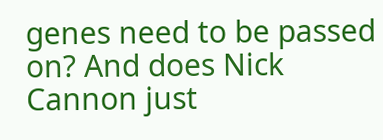genes need to be passed on? And does Nick Cannon just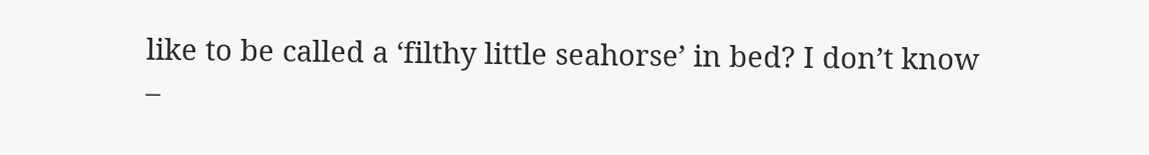like to be called a ‘filthy little seahorse’ in bed? I don’t know –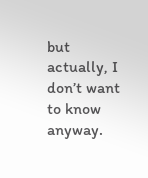but actually, I don’t want to know anyway.